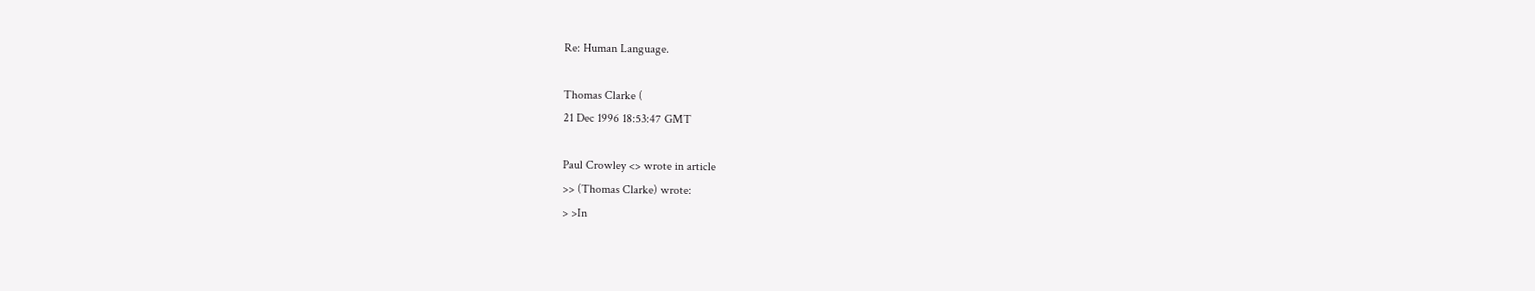Re: Human Language.

Thomas Clarke (
21 Dec 1996 18:53:47 GMT

Paul Crowley <> wrote in article
>> (Thomas Clarke) wrote:
> >In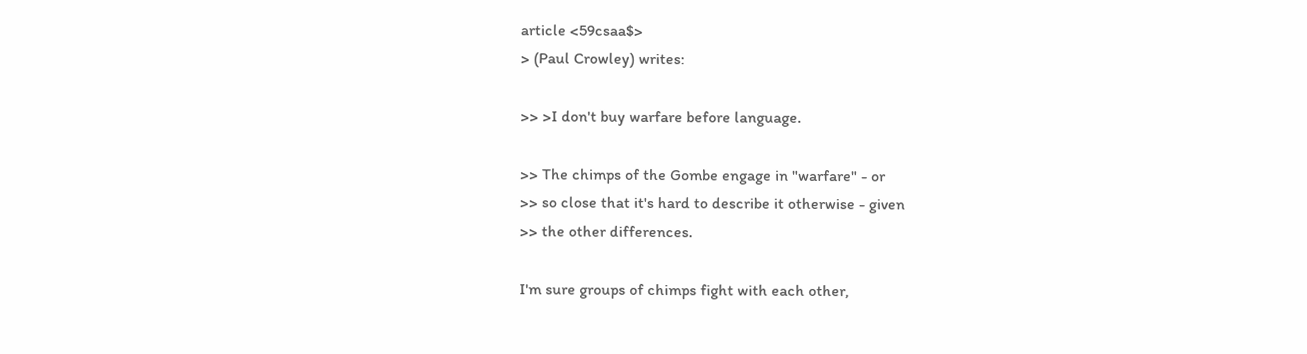article <59csaa$>
> (Paul Crowley) writes:

>> >I don't buy warfare before language.

>> The chimps of the Gombe engage in "warfare" - or
>> so close that it's hard to describe it otherwise - given
>> the other differences.

I'm sure groups of chimps fight with each other,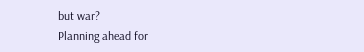but war?
Planning ahead for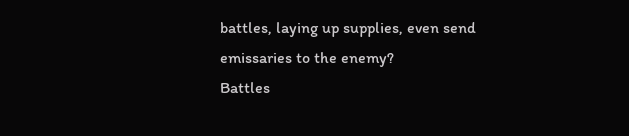battles, laying up supplies, even send
emissaries to the enemy?
Battles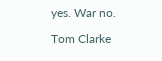yes. War no.

Tom Clarke